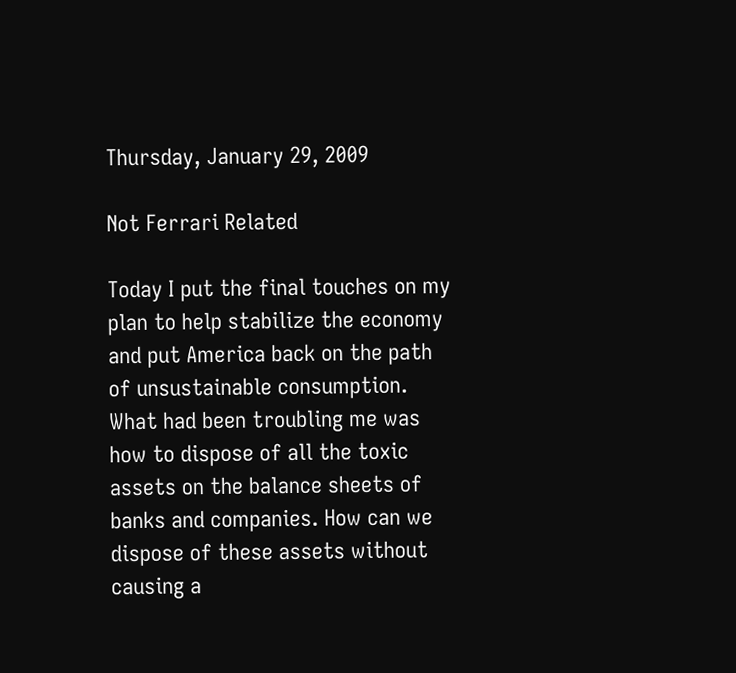Thursday, January 29, 2009

Not Ferrari Related

Today I put the final touches on my plan to help stabilize the economy and put America back on the path of unsustainable consumption. What had been troubling me was how to dispose of all the toxic assets on the balance sheets of banks and companies. How can we dispose of these assets without causing a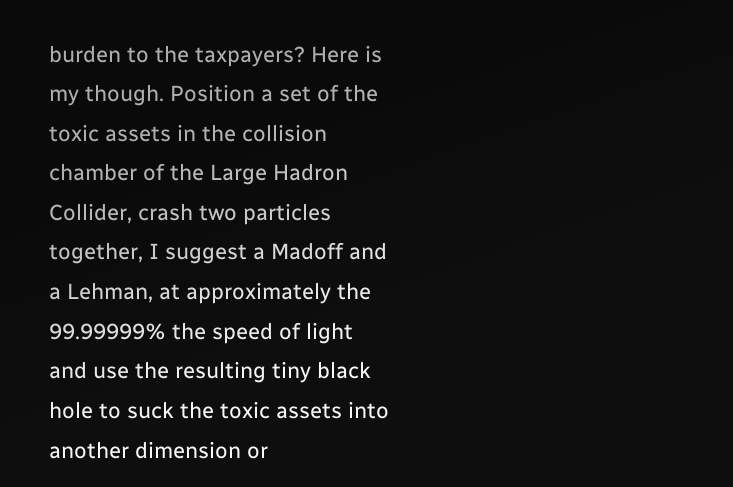burden to the taxpayers? Here is my though. Position a set of the toxic assets in the collision chamber of the Large Hadron Collider, crash two particles together, I suggest a Madoff and a Lehman, at approximately the 99.99999% the speed of light and use the resulting tiny black hole to suck the toxic assets into another dimension or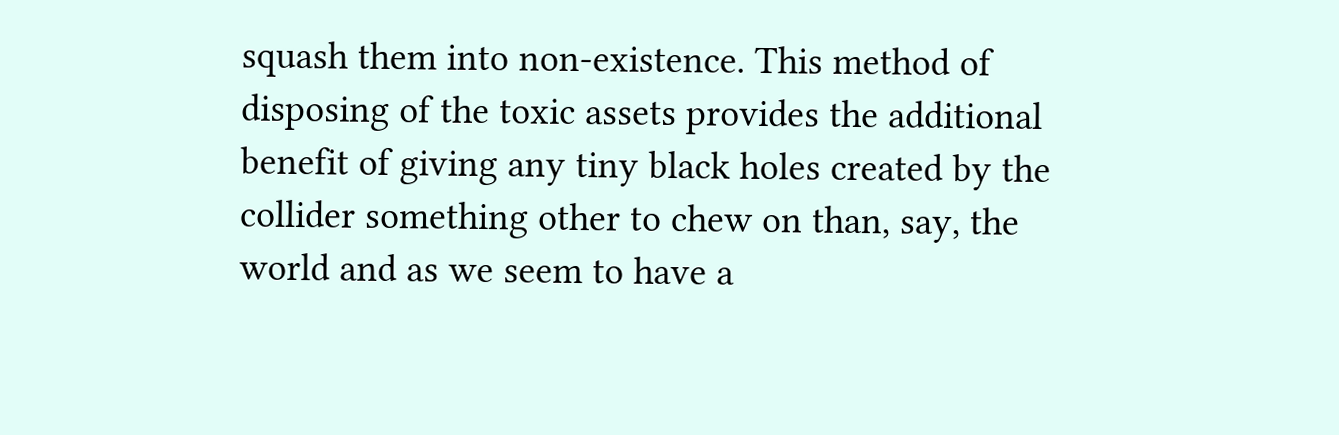squash them into non-existence. This method of disposing of the toxic assets provides the additional benefit of giving any tiny black holes created by the collider something other to chew on than, say, the world and as we seem to have a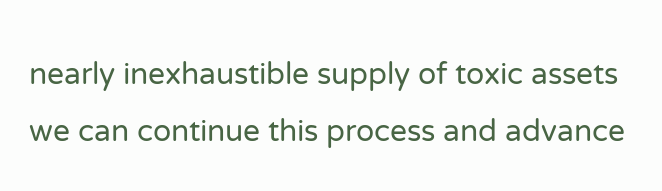nearly inexhaustible supply of toxic assets we can continue this process and advance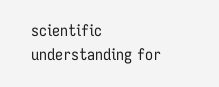scientific understanding for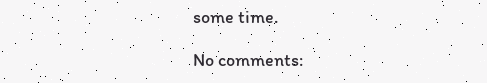some time.

No comments: